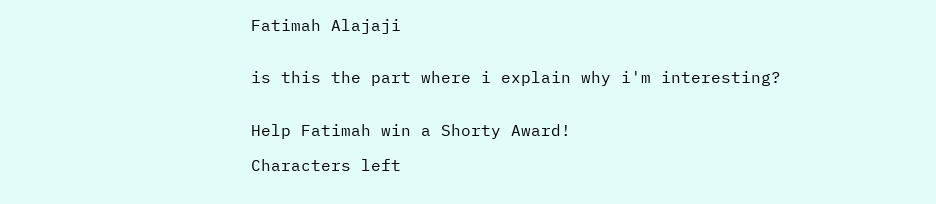Fatimah Alajaji


is this the part where i explain why i'm interesting?


Help Fatimah win a Shorty Award!

Characters left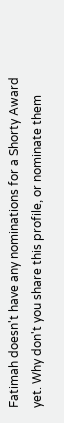Fatimah doesn't have any nominations for a Shorty Award yet. Why don't you share this profile, or nominate them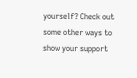yourself? Check out some other ways to show your support